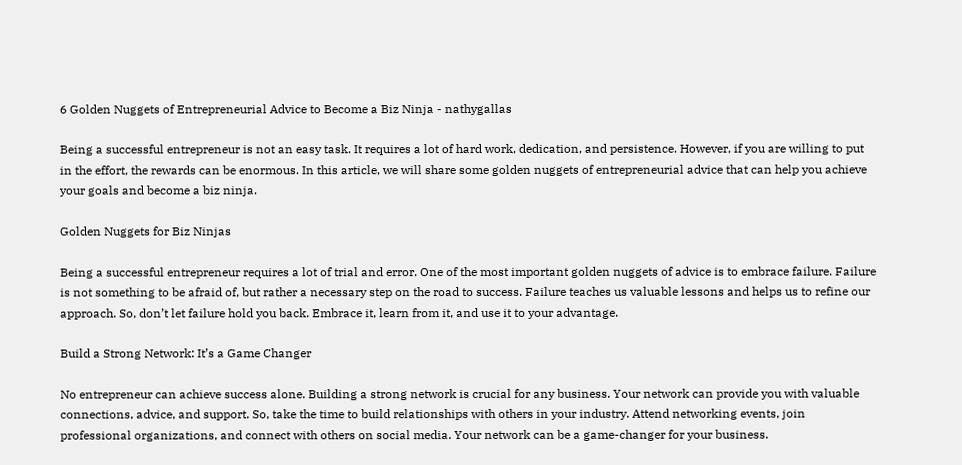6 Golden Nuggets of Entrepreneurial Advice to Become a Biz Ninja - nathygallas

Being a successful entrepreneur is not an easy task. It requires a lot of hard work, dedication, and persistence. However, if you are willing to put in the effort, the rewards can be enormous. In this article, we will share some golden nuggets of entrepreneurial advice that can help you achieve your goals and become a biz ninja.

Golden Nuggets for Biz Ninjas

Being a successful entrepreneur requires a lot of trial and error. One of the most important golden nuggets of advice is to embrace failure. Failure is not something to be afraid of, but rather a necessary step on the road to success. Failure teaches us valuable lessons and helps us to refine our approach. So, don’t let failure hold you back. Embrace it, learn from it, and use it to your advantage.

Build a Strong Network: It’s a Game Changer

No entrepreneur can achieve success alone. Building a strong network is crucial for any business. Your network can provide you with valuable connections, advice, and support. So, take the time to build relationships with others in your industry. Attend networking events, join professional organizations, and connect with others on social media. Your network can be a game-changer for your business.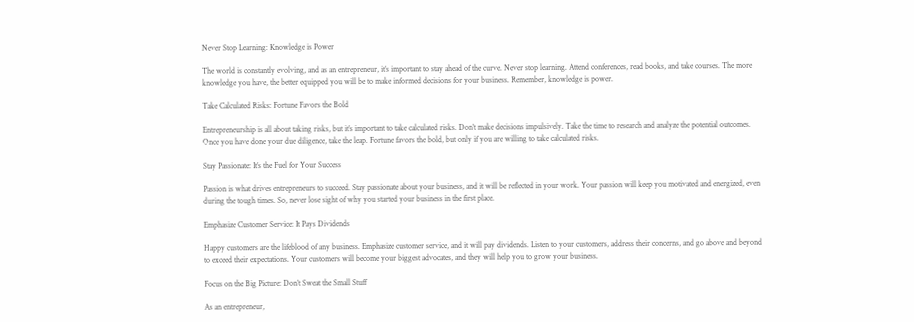Never Stop Learning: Knowledge is Power

The world is constantly evolving, and as an entrepreneur, it’s important to stay ahead of the curve. Never stop learning. Attend conferences, read books, and take courses. The more knowledge you have, the better equipped you will be to make informed decisions for your business. Remember, knowledge is power.

Take Calculated Risks: Fortune Favors the Bold

Entrepreneurship is all about taking risks, but it’s important to take calculated risks. Don’t make decisions impulsively. Take the time to research and analyze the potential outcomes. Once you have done your due diligence, take the leap. Fortune favors the bold, but only if you are willing to take calculated risks.

Stay Passionate: It’s the Fuel for Your Success

Passion is what drives entrepreneurs to succeed. Stay passionate about your business, and it will be reflected in your work. Your passion will keep you motivated and energized, even during the tough times. So, never lose sight of why you started your business in the first place.

Emphasize Customer Service: It Pays Dividends

Happy customers are the lifeblood of any business. Emphasize customer service, and it will pay dividends. Listen to your customers, address their concerns, and go above and beyond to exceed their expectations. Your customers will become your biggest advocates, and they will help you to grow your business.

Focus on the Big Picture: Don’t Sweat the Small Stuff

As an entrepreneur,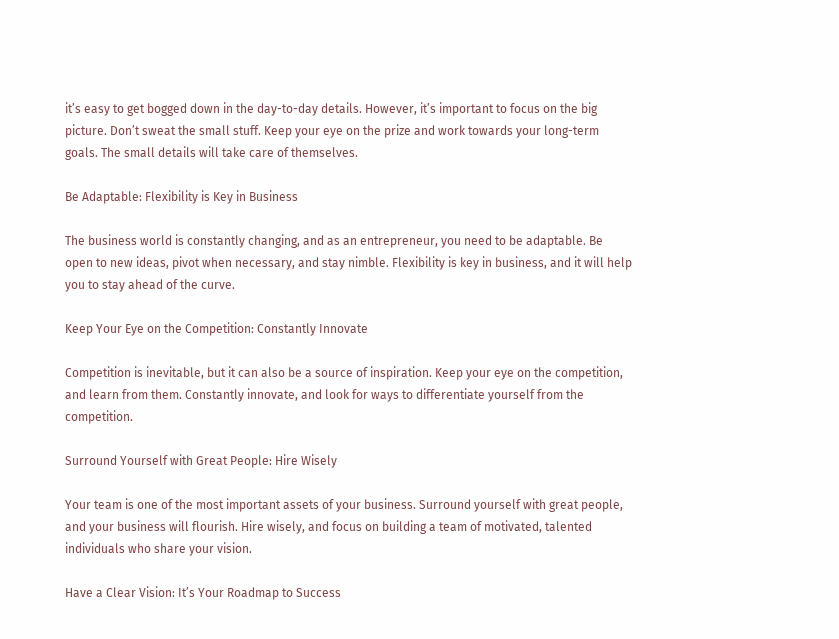it’s easy to get bogged down in the day-to-day details. However, it’s important to focus on the big picture. Don’t sweat the small stuff. Keep your eye on the prize and work towards your long-term goals. The small details will take care of themselves.

Be Adaptable: Flexibility is Key in Business

The business world is constantly changing, and as an entrepreneur, you need to be adaptable. Be open to new ideas, pivot when necessary, and stay nimble. Flexibility is key in business, and it will help you to stay ahead of the curve.

Keep Your Eye on the Competition: Constantly Innovate

Competition is inevitable, but it can also be a source of inspiration. Keep your eye on the competition, and learn from them. Constantly innovate, and look for ways to differentiate yourself from the competition.

Surround Yourself with Great People: Hire Wisely

Your team is one of the most important assets of your business. Surround yourself with great people, and your business will flourish. Hire wisely, and focus on building a team of motivated, talented individuals who share your vision.

Have a Clear Vision: It’s Your Roadmap to Success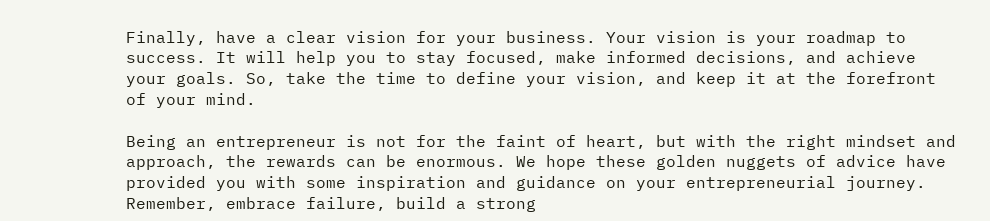Finally, have a clear vision for your business. Your vision is your roadmap to success. It will help you to stay focused, make informed decisions, and achieve your goals. So, take the time to define your vision, and keep it at the forefront of your mind.

Being an entrepreneur is not for the faint of heart, but with the right mindset and approach, the rewards can be enormous. We hope these golden nuggets of advice have provided you with some inspiration and guidance on your entrepreneurial journey. Remember, embrace failure, build a strong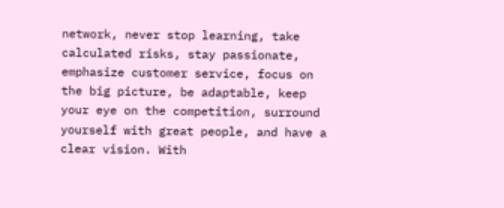network, never stop learning, take calculated risks, stay passionate, emphasize customer service, focus on the big picture, be adaptable, keep your eye on the competition, surround yourself with great people, and have a clear vision. With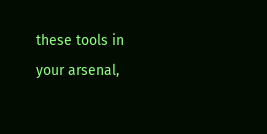these tools in your arsenal,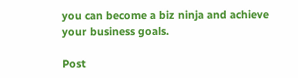you can become a biz ninja and achieve your business goals.

Post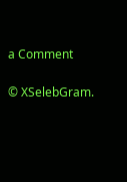a Comment

© XSelebGram.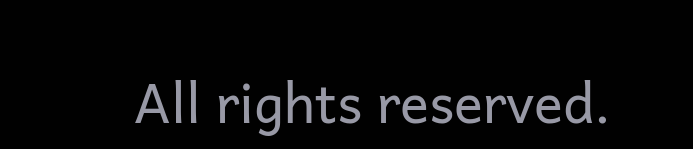All rights reserved.